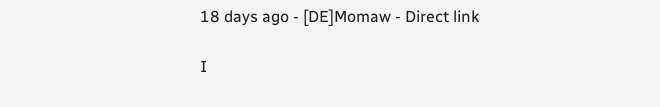18 days ago - [DE]Momaw - Direct link

I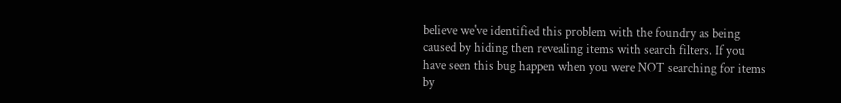believe we've identified this problem with the foundry as being caused by hiding then revealing items with search filters. If you have seen this bug happen when you were NOT searching for items by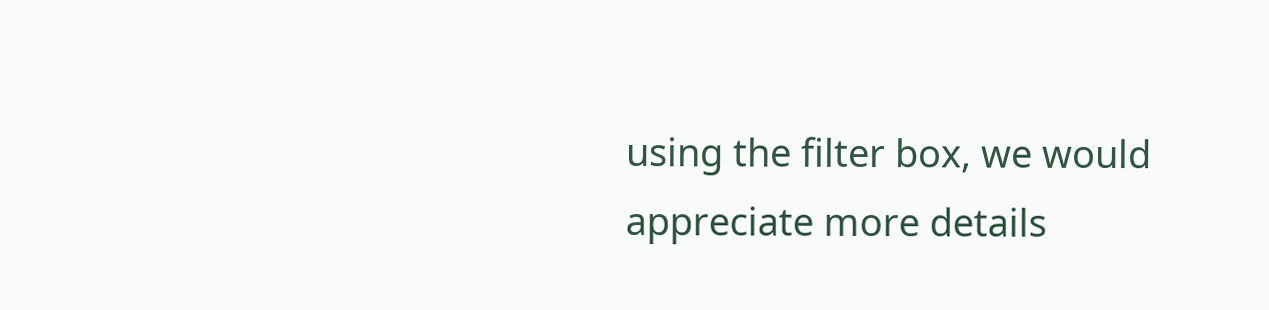using the filter box, we would appreciate more details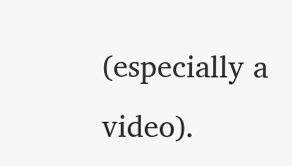(especially a video).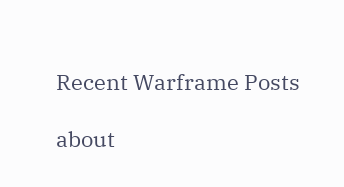Recent Warframe Posts

about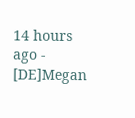14 hours ago - [DE]Megan